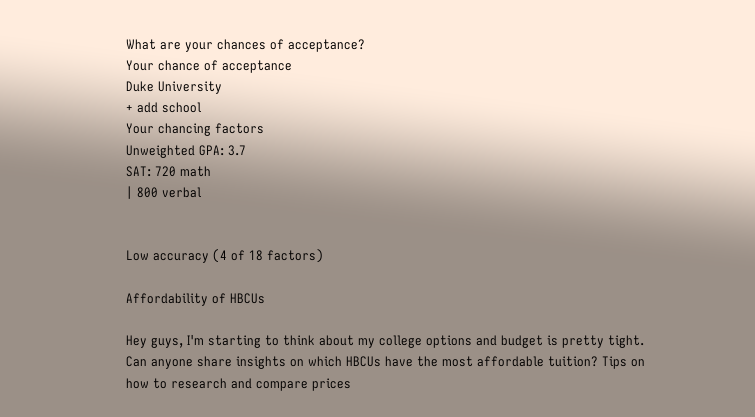What are your chances of acceptance?
Your chance of acceptance
Duke University
+ add school
Your chancing factors
Unweighted GPA: 3.7
SAT: 720 math
| 800 verbal


Low accuracy (4 of 18 factors)

Affordability of HBCUs

Hey guys, I'm starting to think about my college options and budget is pretty tight. Can anyone share insights on which HBCUs have the most affordable tuition? Tips on how to research and compare prices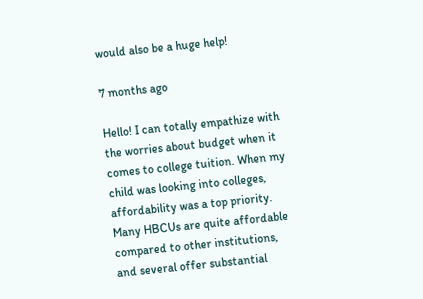would also be a huge help!

7 months ago

Hello! I can totally empathize with the worries about budget when it comes to college tuition. When my child was looking into colleges, affordability was a top priority. Many HBCUs are quite affordable compared to other institutions, and several offer substantial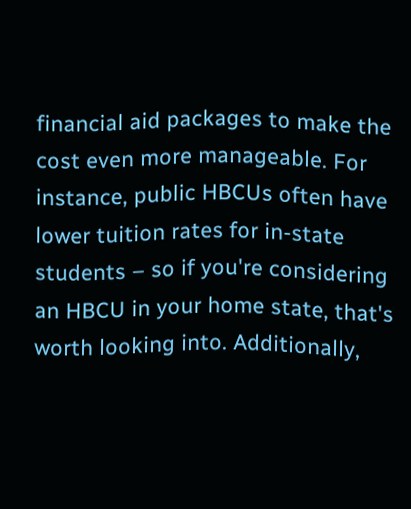financial aid packages to make the cost even more manageable. For instance, public HBCUs often have lower tuition rates for in-state students – so if you're considering an HBCU in your home state, that's worth looking into. Additionally,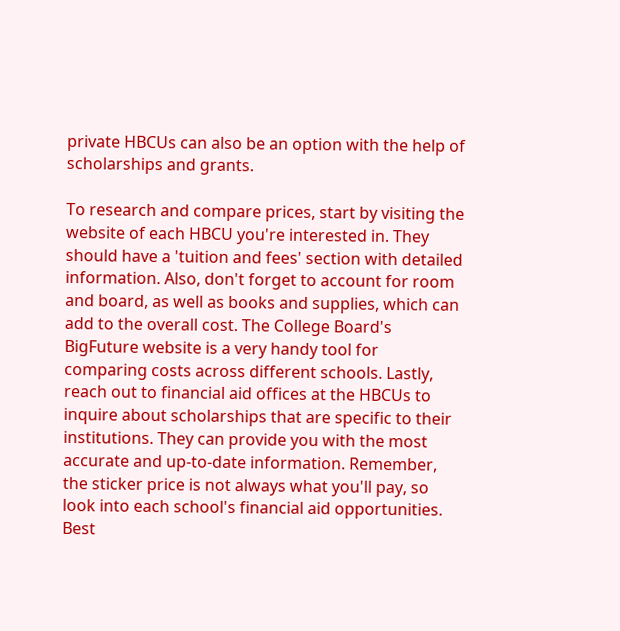private HBCUs can also be an option with the help of scholarships and grants.

To research and compare prices, start by visiting the website of each HBCU you're interested in. They should have a 'tuition and fees' section with detailed information. Also, don't forget to account for room and board, as well as books and supplies, which can add to the overall cost. The College Board's BigFuture website is a very handy tool for comparing costs across different schools. Lastly, reach out to financial aid offices at the HBCUs to inquire about scholarships that are specific to their institutions. They can provide you with the most accurate and up-to-date information. Remember, the sticker price is not always what you'll pay, so look into each school's financial aid opportunities. Best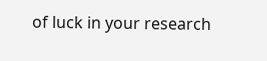of luck in your research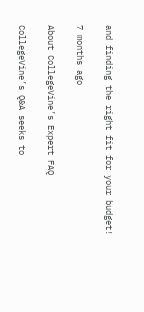and finding the right fit for your budget!

7 months ago

About CollegeVine’s Expert FAQ

CollegeVine’s Q&A seeks to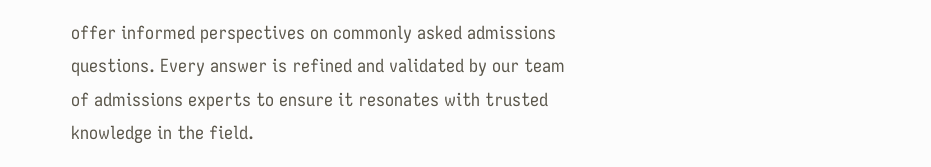offer informed perspectives on commonly asked admissions questions. Every answer is refined and validated by our team of admissions experts to ensure it resonates with trusted knowledge in the field.